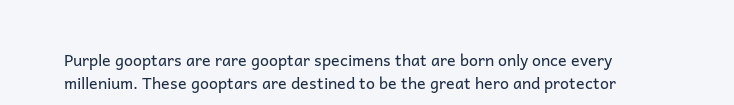Purple gooptars are rare gooptar specimens that are born only once every millenium. These gooptars are destined to be the great hero and protector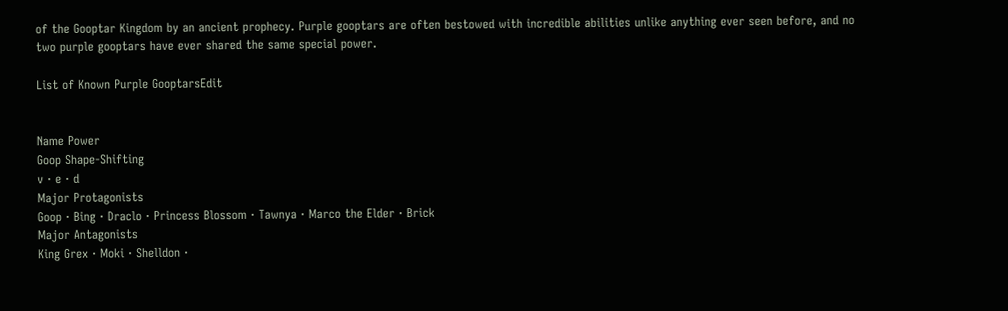of the Gooptar Kingdom by an ancient prophecy. Purple gooptars are often bestowed with incredible abilities unlike anything ever seen before, and no two purple gooptars have ever shared the same special power.

List of Known Purple GooptarsEdit


Name Power
Goop Shape-Shifting
v · e · d
Major Protagonists
Goop · Bing · Draclo · Princess Blossom · Tawnya · Marco the Elder · Brick
Major Antagonists
King Grex · Moki · Shelldon ·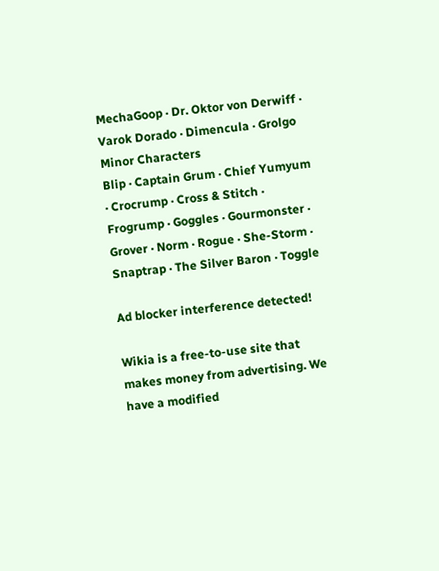MechaGoop · Dr. Oktor von Derwiff · Varok Dorado · Dimencula · Grolgo
Minor Characters
Blip · Captain Grum · Chief Yumyum · Crocrump · Cross & Stitch · Frogrump · Goggles · Gourmonster · Grover · Norm · Rogue · She-Storm · Snaptrap · The Silver Baron · Toggle

Ad blocker interference detected!

Wikia is a free-to-use site that makes money from advertising. We have a modified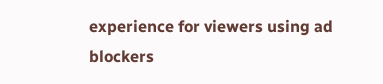experience for viewers using ad blockers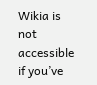Wikia is not accessible if you’ve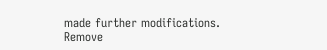made further modifications. Remove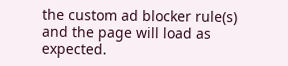the custom ad blocker rule(s) and the page will load as expected.